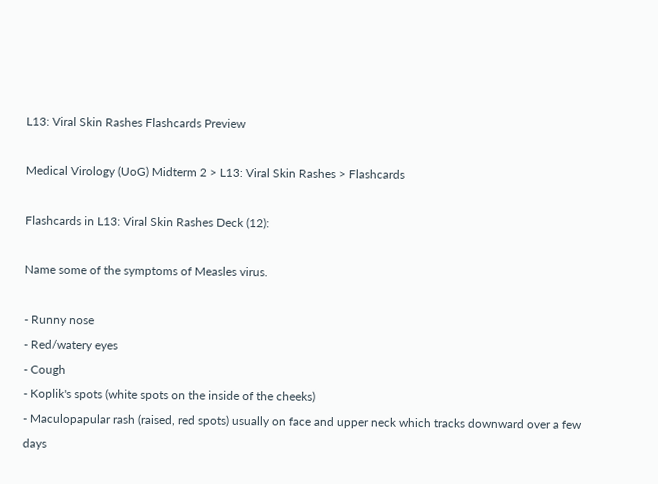L13: Viral Skin Rashes Flashcards Preview

Medical Virology (UoG) Midterm 2 > L13: Viral Skin Rashes > Flashcards

Flashcards in L13: Viral Skin Rashes Deck (12):

Name some of the symptoms of Measles virus.

- Runny nose
- Red/watery eyes
- Cough
- Koplik's spots (white spots on the inside of the cheeks)
- Maculopapular rash (raised, red spots) usually on face and upper neck which tracks downward over a few days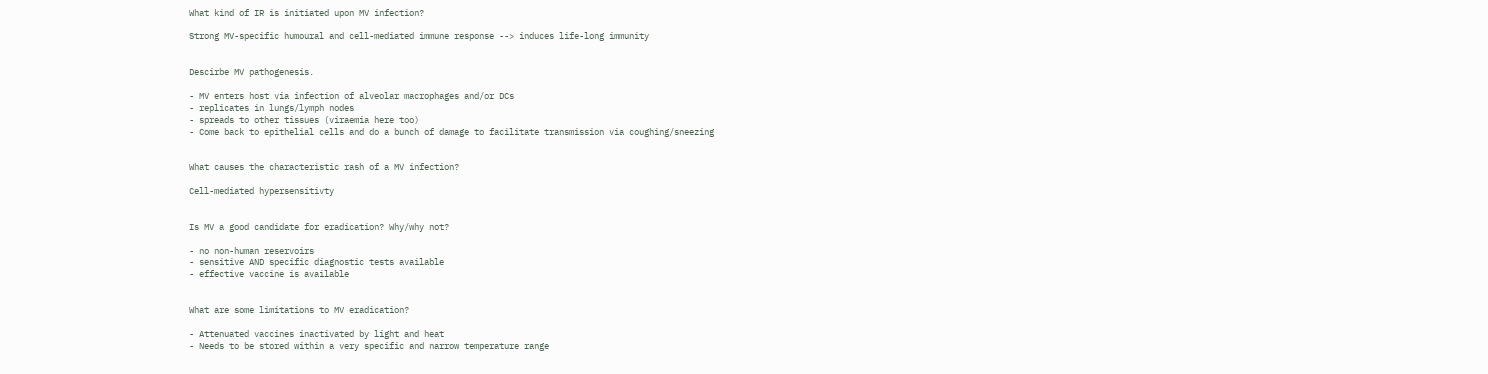What kind of IR is initiated upon MV infection?

Strong MV-specific humoural and cell-mediated immune response --> induces life-long immunity


Descirbe MV pathogenesis.

- MV enters host via infection of alveolar macrophages and/or DCs
- replicates in lungs/lymph nodes
- spreads to other tissues (viraemia here too)
- Come back to epithelial cells and do a bunch of damage to facilitate transmission via coughing/sneezing


What causes the characteristic rash of a MV infection?

Cell-mediated hypersensitivty


Is MV a good candidate for eradication? Why/why not?

- no non-human reservoirs
- sensitive AND specific diagnostic tests available
- effective vaccine is available


What are some limitations to MV eradication?

- Attenuated vaccines inactivated by light and heat
- Needs to be stored within a very specific and narrow temperature range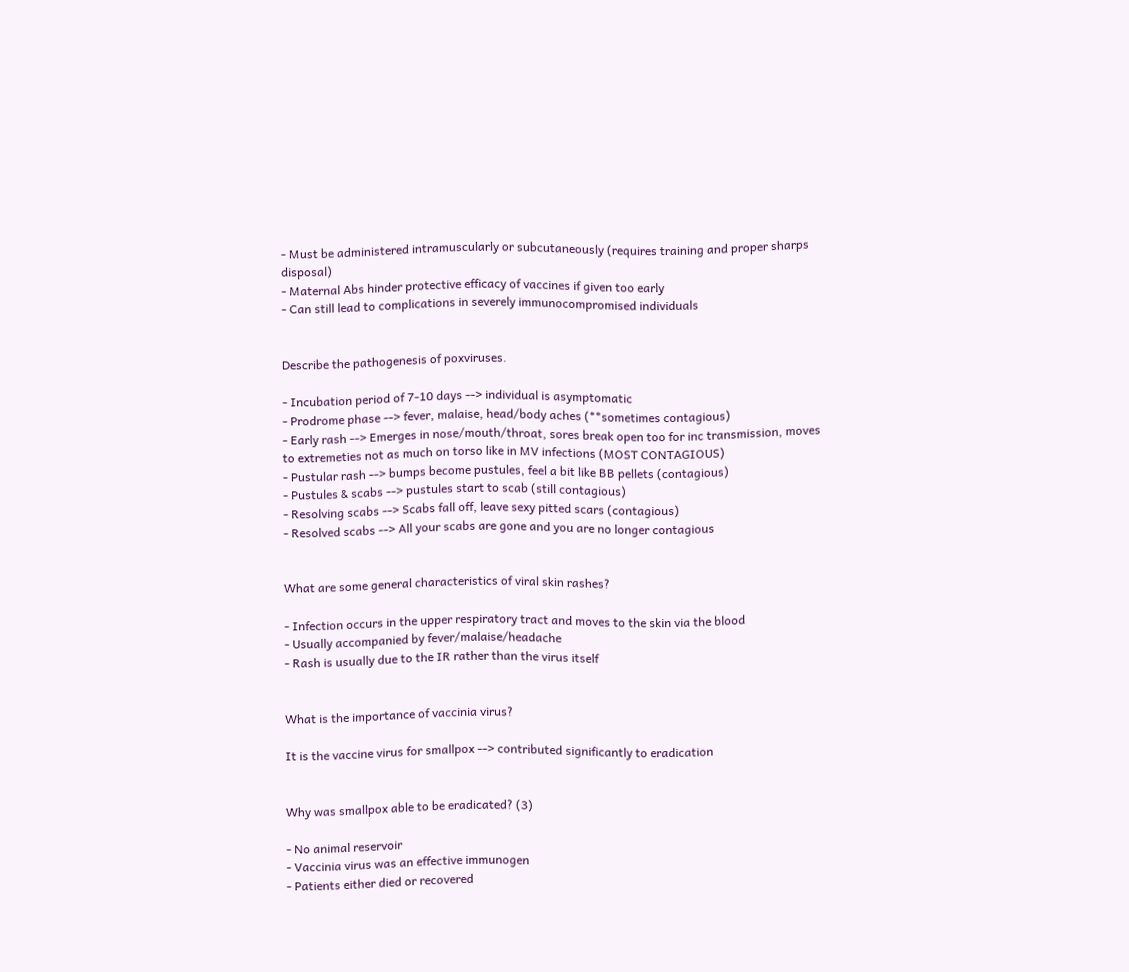- Must be administered intramuscularly or subcutaneously (requires training and proper sharps disposal)
- Maternal Abs hinder protective efficacy of vaccines if given too early
- Can still lead to complications in severely immunocompromised individuals


Describe the pathogenesis of poxviruses.

- Incubation period of 7-10 days --> individual is asymptomatic
- Prodrome phase --> fever, malaise, head/body aches (**sometimes contagious)
- Early rash --> Emerges in nose/mouth/throat, sores break open too for inc transmission, moves to extremeties not as much on torso like in MV infections (MOST CONTAGIOUS)
- Pustular rash --> bumps become pustules, feel a bit like BB pellets (contagious)
- Pustules & scabs --> pustules start to scab (still contagious)
- Resolving scabs --> Scabs fall off, leave sexy pitted scars (contagious)
- Resolved scabs --> All your scabs are gone and you are no longer contagious


What are some general characteristics of viral skin rashes?

- Infection occurs in the upper respiratory tract and moves to the skin via the blood
- Usually accompanied by fever/malaise/headache
- Rash is usually due to the IR rather than the virus itself


What is the importance of vaccinia virus?

It is the vaccine virus for smallpox --> contributed significantly to eradication


Why was smallpox able to be eradicated? (3)

- No animal reservoir
- Vaccinia virus was an effective immunogen
- Patients either died or recovered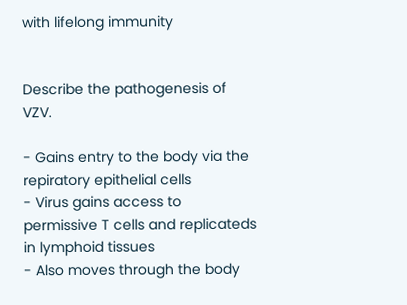with lifelong immunity


Describe the pathogenesis of VZV.

- Gains entry to the body via the repiratory epithelial cells
- Virus gains access to permissive T cells and replicateds in lymphoid tissues
- Also moves through the body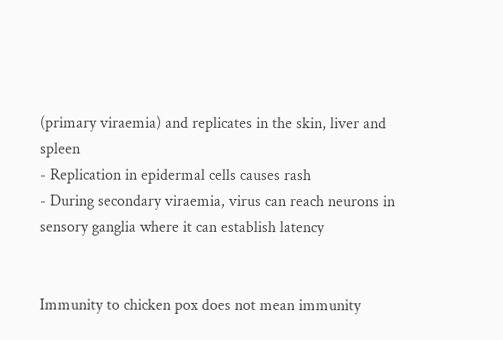(primary viraemia) and replicates in the skin, liver and spleen
- Replication in epidermal cells causes rash
- During secondary viraemia, virus can reach neurons in sensory ganglia where it can establish latency


Immunity to chicken pox does not mean immunity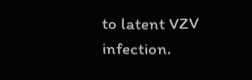to latent VZV infection.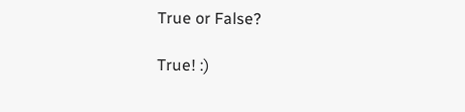True or False?

True! :)